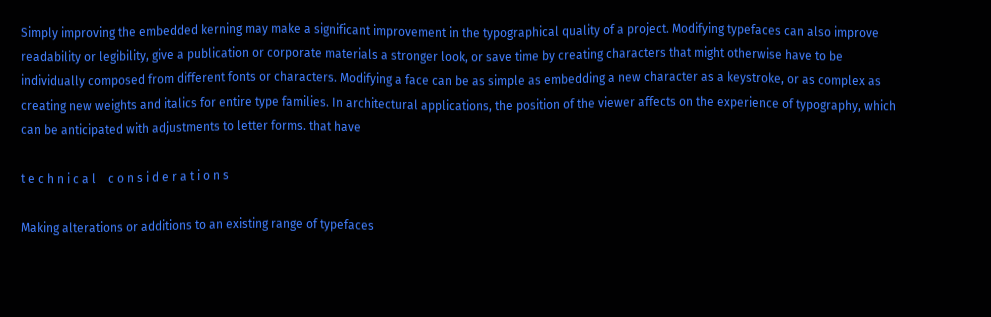Simply improving the embedded kerning may make a significant improvement in the typographical quality of a project. Modifying typefaces can also improve readability or legibility, give a publication or corporate materials a stronger look, or save time by creating characters that might otherwise have to be individually composed from different fonts or characters. Modifying a face can be as simple as embedding a new character as a keystroke, or as complex as creating new weights and italics for entire type families. In architectural applications, the position of the viewer affects on the experience of typography, which can be anticipated with adjustments to letter forms. that have

t e c h n i c a l    c o n s i d e r a t i o n s

Making alterations or additions to an existing range of typefaces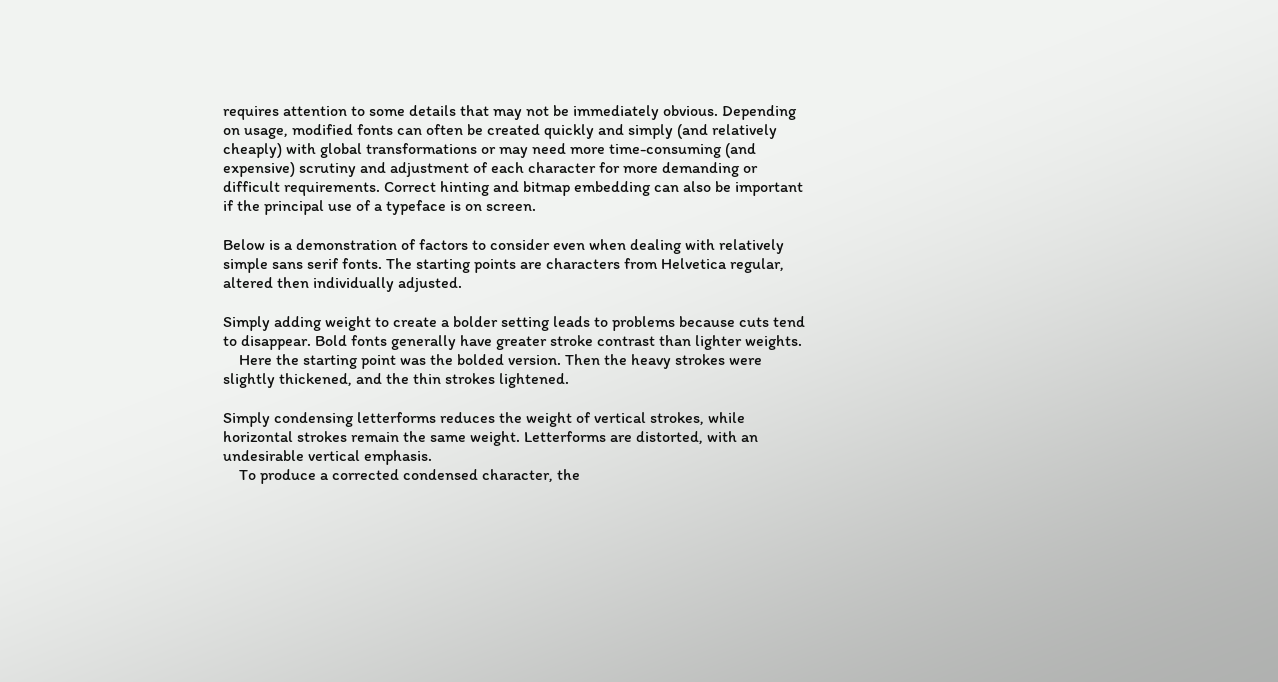requires attention to some details that may not be immediately obvious. Depending on usage, modified fonts can often be created quickly and simply (and relatively cheaply) with global transformations or may need more time-consuming (and expensive) scrutiny and adjustment of each character for more demanding or difficult requirements. Correct hinting and bitmap embedding can also be important if the principal use of a typeface is on screen.

Below is a demonstration of factors to consider even when dealing with relatively simple sans serif fonts. The starting points are characters from Helvetica regular, altered then individually adjusted.

Simply adding weight to create a bolder setting leads to problems because cuts tend to disappear. Bold fonts generally have greater stroke contrast than lighter weights.
    Here the starting point was the bolded version. Then the heavy strokes were slightly thickened, and the thin strokes lightened.

Simply condensing letterforms reduces the weight of vertical strokes, while horizontal strokes remain the same weight. Letterforms are distorted, with an undesirable vertical emphasis.
    To produce a corrected condensed character, the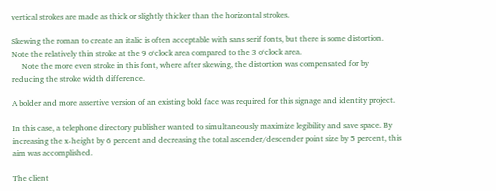vertical strokes are made as thick or slightly thicker than the horizontal strokes.

Skewing the roman to create an italic is often acceptable with sans serif fonts, but there is some distortion. Note the relatively thin stroke at the 9 o‘clock area compared to the 3 o‘clock area.
     Note the more even stroke in this font, where after skewing, the distortion was compensated for by reducing the stroke width difference.

A bolder and more assertive version of an existing bold face was required for this signage and identity project.

In this case, a telephone directory publisher wanted to simultaneously maximize legibility and save space. By increasing the x-height by 6 percent and decreasing the total ascender/descender point size by 5 percent, this aim was accomplished.

The client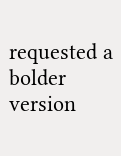requested a bolder version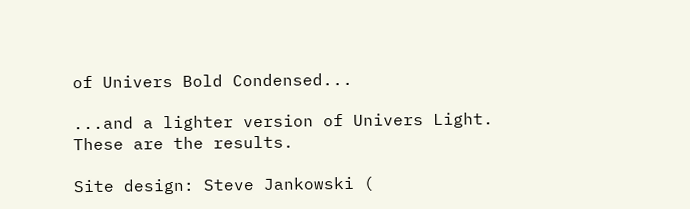of Univers Bold Condensed...

...and a lighter version of Univers Light. These are the results.

Site design: Steve Jankowski (